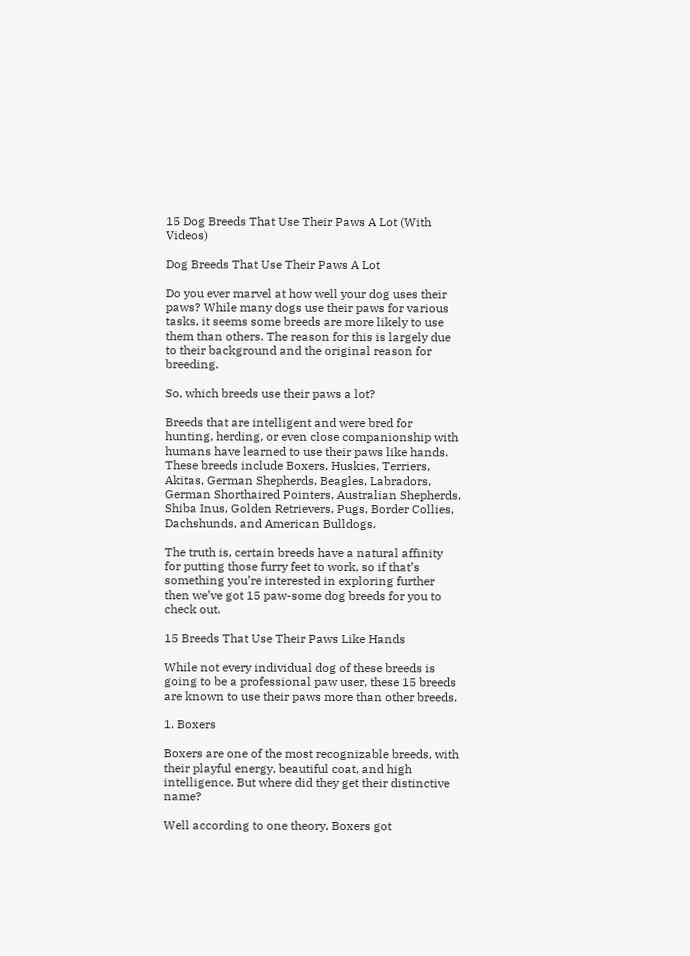15 Dog Breeds That Use Their Paws A Lot (With Videos)

Dog Breeds That Use Their Paws A Lot

Do you ever marvel at how well your dog uses their paws? While many dogs use their paws for various tasks, it seems some breeds are more likely to use them than others. The reason for this is largely due to their background and the original reason for breeding.

So, which breeds use their paws a lot?

Breeds that are intelligent and were bred for hunting, herding, or even close companionship with humans have learned to use their paws like hands. These breeds include Boxers, Huskies, Terriers, Akitas, German Shepherds, Beagles, Labradors, German Shorthaired Pointers, Australian Shepherds, Shiba Inus, Golden Retrievers, Pugs, Border Collies, Dachshunds, and American Bulldogs.

The truth is, certain breeds have a natural affinity for putting those furry feet to work, so if that’s something you’re interested in exploring further then we’ve got 15 paw-some dog breeds for you to check out.

15 Breeds That Use Their Paws Like Hands

While not every individual dog of these breeds is going to be a professional paw user, these 15 breeds are known to use their paws more than other breeds.

1. Boxers

Boxers are one of the most recognizable breeds, with their playful energy, beautiful coat, and high intelligence. But where did they get their distinctive name?

Well according to one theory, Boxers got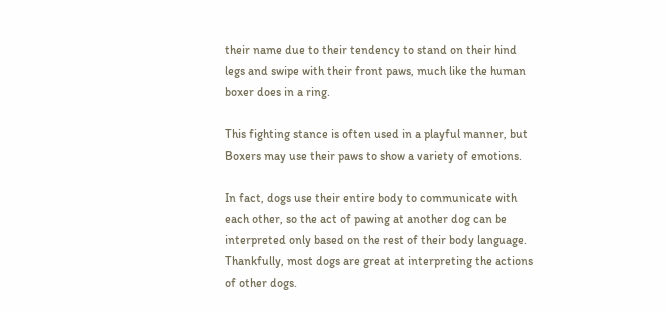their name due to their tendency to stand on their hind legs and swipe with their front paws, much like the human boxer does in a ring.

This fighting stance is often used in a playful manner, but Boxers may use their paws to show a variety of emotions.

In fact, dogs use their entire body to communicate with each other, so the act of pawing at another dog can be interpreted only based on the rest of their body language. Thankfully, most dogs are great at interpreting the actions of other dogs.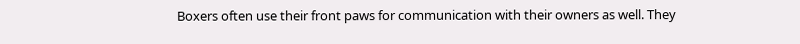Boxers often use their front paws for communication with their owners as well. They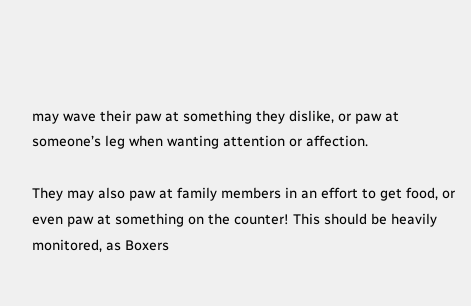may wave their paw at something they dislike, or paw at someone’s leg when wanting attention or affection.

They may also paw at family members in an effort to get food, or even paw at something on the counter! This should be heavily monitored, as Boxers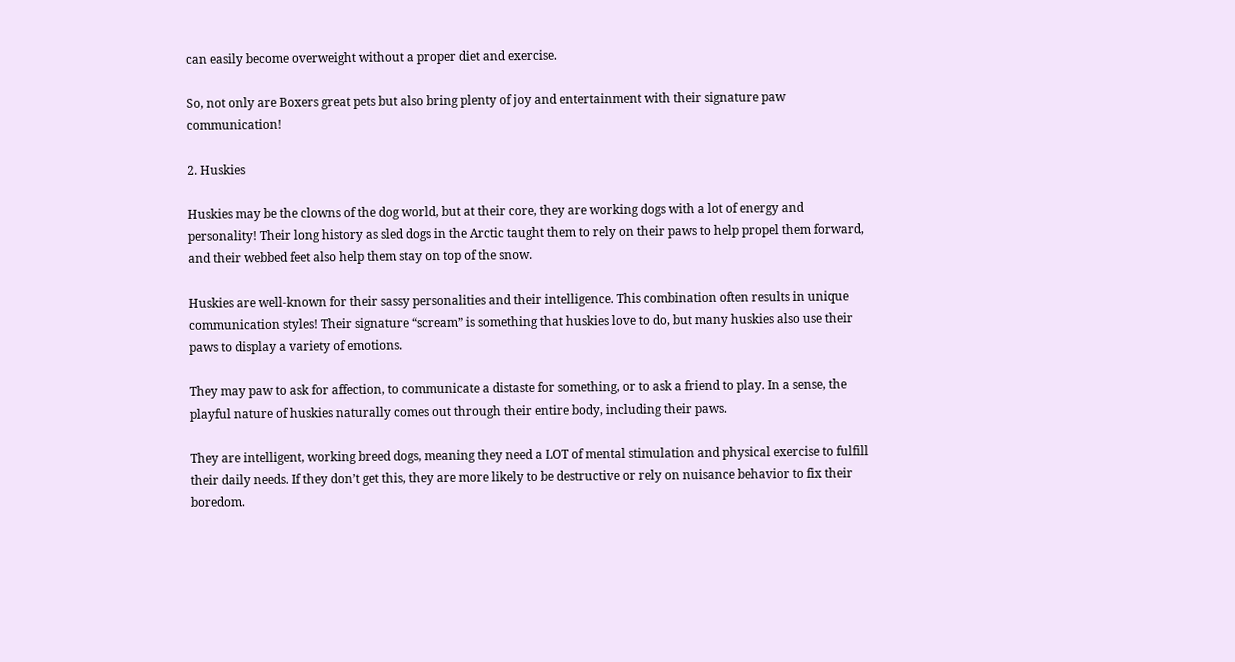can easily become overweight without a proper diet and exercise.

So, not only are Boxers great pets but also bring plenty of joy and entertainment with their signature paw communication!

2. Huskies

Huskies may be the clowns of the dog world, but at their core, they are working dogs with a lot of energy and personality! Their long history as sled dogs in the Arctic taught them to rely on their paws to help propel them forward, and their webbed feet also help them stay on top of the snow.

Huskies are well-known for their sassy personalities and their intelligence. This combination often results in unique communication styles! Their signature “scream” is something that huskies love to do, but many huskies also use their paws to display a variety of emotions.

They may paw to ask for affection, to communicate a distaste for something, or to ask a friend to play. In a sense, the playful nature of huskies naturally comes out through their entire body, including their paws.

They are intelligent, working breed dogs, meaning they need a LOT of mental stimulation and physical exercise to fulfill their daily needs. If they don’t get this, they are more likely to be destructive or rely on nuisance behavior to fix their boredom.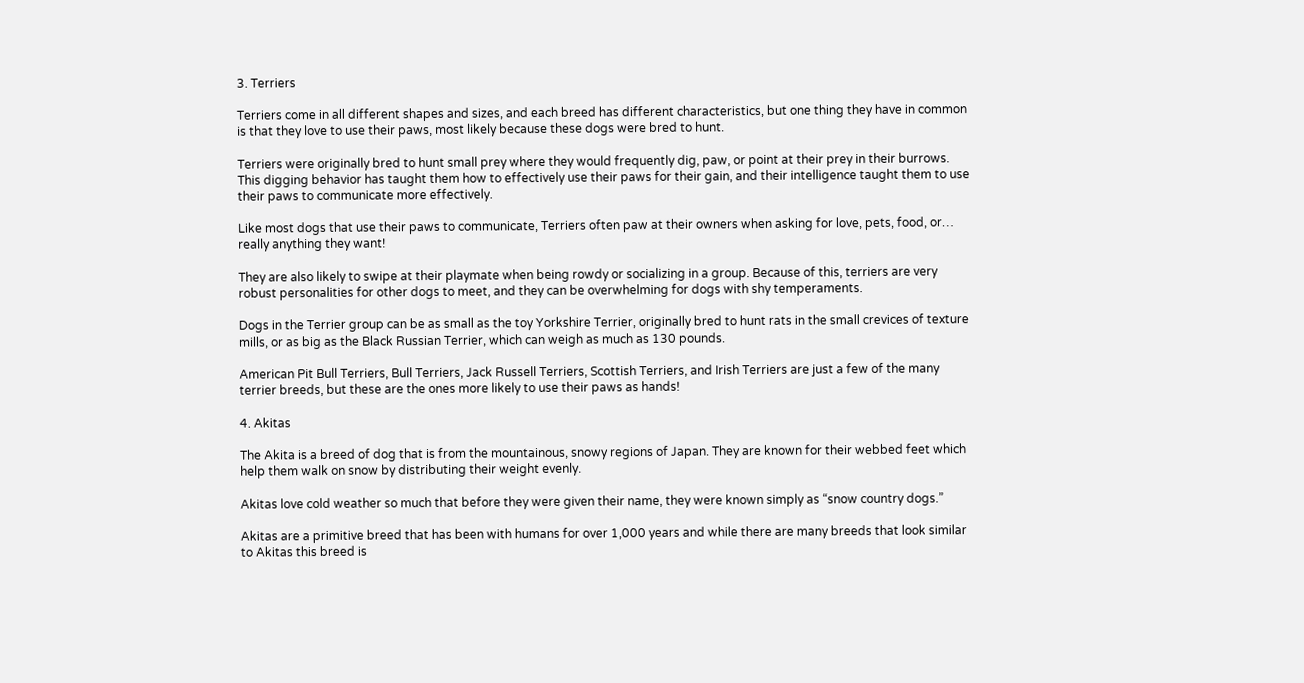3. Terriers

Terriers come in all different shapes and sizes, and each breed has different characteristics, but one thing they have in common is that they love to use their paws, most likely because these dogs were bred to hunt.

Terriers were originally bred to hunt small prey where they would frequently dig, paw, or point at their prey in their burrows. This digging behavior has taught them how to effectively use their paws for their gain, and their intelligence taught them to use their paws to communicate more effectively.

Like most dogs that use their paws to communicate, Terriers often paw at their owners when asking for love, pets, food, or… really anything they want!

They are also likely to swipe at their playmate when being rowdy or socializing in a group. Because of this, terriers are very robust personalities for other dogs to meet, and they can be overwhelming for dogs with shy temperaments.

Dogs in the Terrier group can be as small as the toy Yorkshire Terrier, originally bred to hunt rats in the small crevices of texture mills, or as big as the Black Russian Terrier, which can weigh as much as 130 pounds.

American Pit Bull Terriers, Bull Terriers, Jack Russell Terriers, Scottish Terriers, and Irish Terriers are just a few of the many terrier breeds, but these are the ones more likely to use their paws as hands!

4. Akitas

The Akita is a breed of dog that is from the mountainous, snowy regions of Japan. They are known for their webbed feet which help them walk on snow by distributing their weight evenly.

Akitas love cold weather so much that before they were given their name, they were known simply as “snow country dogs.”

Akitas are a primitive breed that has been with humans for over 1,000 years and while there are many breeds that look similar to Akitas this breed is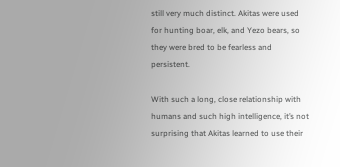still very much distinct. Akitas were used for hunting boar, elk, and Yezo bears, so they were bred to be fearless and persistent.

With such a long, close relationship with humans and such high intelligence, it’s not surprising that Akitas learned to use their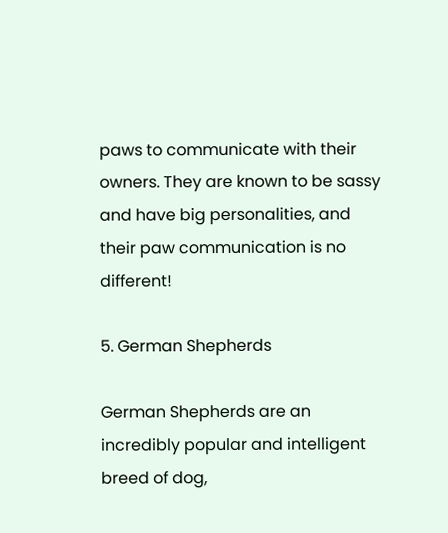paws to communicate with their owners. They are known to be sassy and have big personalities, and their paw communication is no different!

5. German Shepherds

German Shepherds are an incredibly popular and intelligent breed of dog,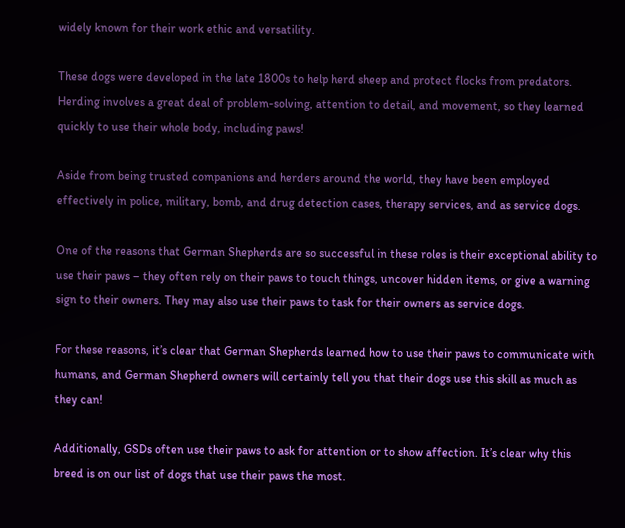widely known for their work ethic and versatility.

These dogs were developed in the late 1800s to help herd sheep and protect flocks from predators. Herding involves a great deal of problem-solving, attention to detail, and movement, so they learned quickly to use their whole body, including paws!

Aside from being trusted companions and herders around the world, they have been employed effectively in police, military, bomb, and drug detection cases, therapy services, and as service dogs.

One of the reasons that German Shepherds are so successful in these roles is their exceptional ability to use their paws – they often rely on their paws to touch things, uncover hidden items, or give a warning sign to their owners. They may also use their paws to task for their owners as service dogs.

For these reasons, it’s clear that German Shepherds learned how to use their paws to communicate with humans, and German Shepherd owners will certainly tell you that their dogs use this skill as much as they can!

Additionally, GSDs often use their paws to ask for attention or to show affection. It’s clear why this breed is on our list of dogs that use their paws the most.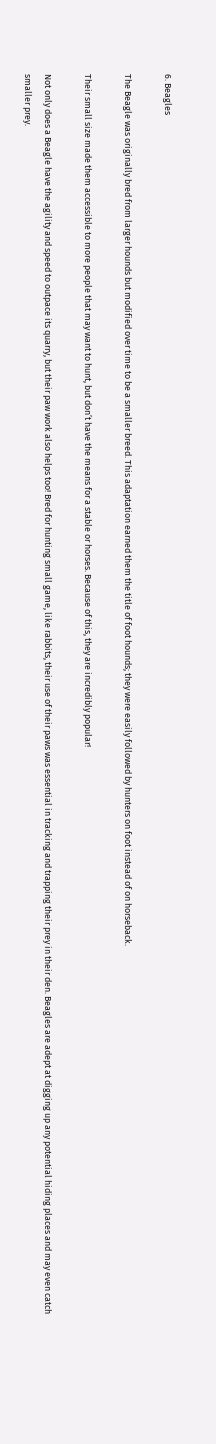6. Beagles

The Beagle was originally bred from larger hounds but modified over time to be a smaller breed. This adaptation earned them the title of foot hounds; they were easily followed by hunters on foot instead of on horseback.

Their small size made them accessible to more people that may want to hunt, but don’t have the means for a stable or horses. Because of this, they are incredibly popular!

Not only does a Beagle have the agility and speed to outpace its quarry, but their paw work also helps too! Bred for hunting small game, like rabbits, their use of their paws was essential in tracking and trapping their prey in their den. Beagles are adept at digging up any potential hiding places and may even catch smaller prey.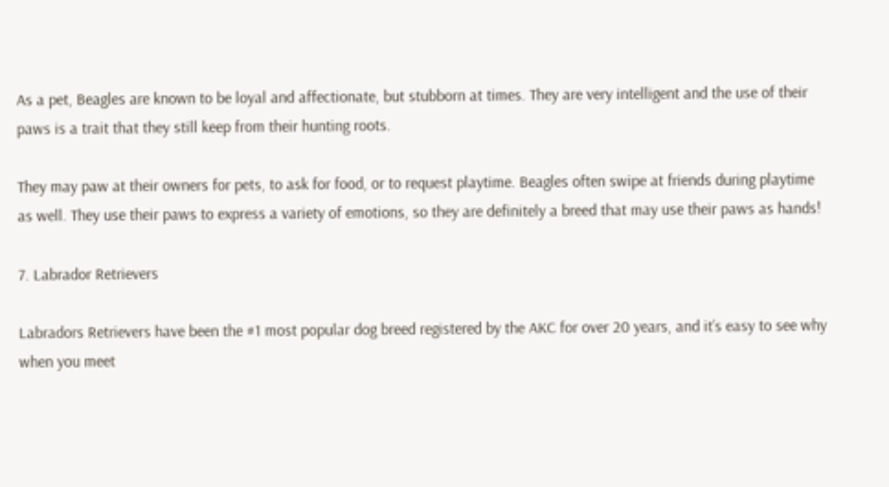As a pet, Beagles are known to be loyal and affectionate, but stubborn at times. They are very intelligent and the use of their paws is a trait that they still keep from their hunting roots.

They may paw at their owners for pets, to ask for food, or to request playtime. Beagles often swipe at friends during playtime as well. They use their paws to express a variety of emotions, so they are definitely a breed that may use their paws as hands!

7. Labrador Retrievers

Labradors Retrievers have been the #1 most popular dog breed registered by the AKC for over 20 years, and it’s easy to see why when you meet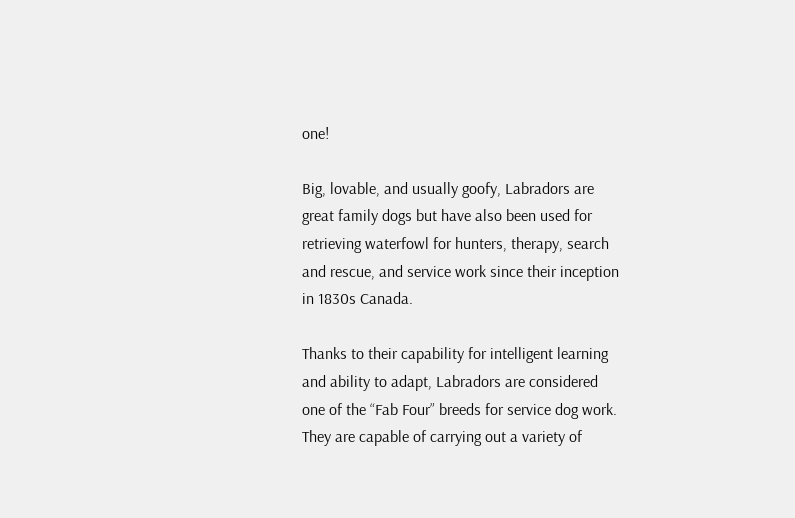one!

Big, lovable, and usually goofy, Labradors are great family dogs but have also been used for retrieving waterfowl for hunters, therapy, search and rescue, and service work since their inception in 1830s Canada.

Thanks to their capability for intelligent learning and ability to adapt, Labradors are considered one of the “Fab Four” breeds for service dog work. They are capable of carrying out a variety of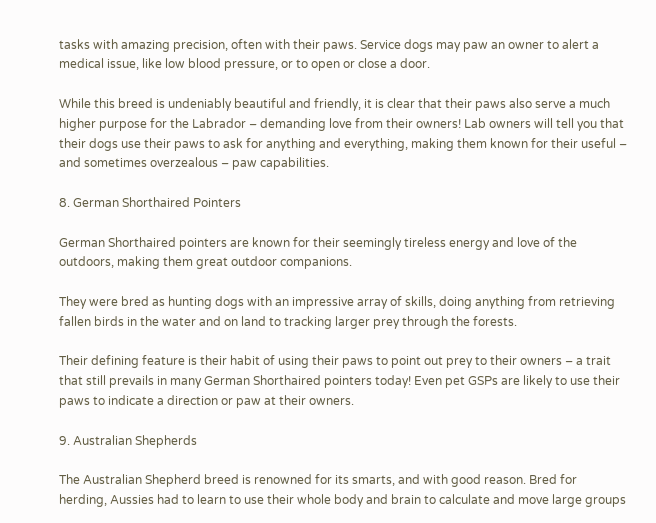tasks with amazing precision, often with their paws. Service dogs may paw an owner to alert a medical issue, like low blood pressure, or to open or close a door.

While this breed is undeniably beautiful and friendly, it is clear that their paws also serve a much higher purpose for the Labrador – demanding love from their owners! Lab owners will tell you that their dogs use their paws to ask for anything and everything, making them known for their useful – and sometimes overzealous – paw capabilities.

8. German Shorthaired Pointers

German Shorthaired pointers are known for their seemingly tireless energy and love of the outdoors, making them great outdoor companions.

They were bred as hunting dogs with an impressive array of skills, doing anything from retrieving fallen birds in the water and on land to tracking larger prey through the forests.

Their defining feature is their habit of using their paws to point out prey to their owners – a trait that still prevails in many German Shorthaired pointers today! Even pet GSPs are likely to use their paws to indicate a direction or paw at their owners.

9. Australian Shepherds

The Australian Shepherd breed is renowned for its smarts, and with good reason. Bred for herding, Aussies had to learn to use their whole body and brain to calculate and move large groups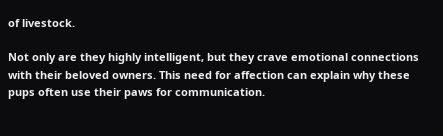of livestock.

Not only are they highly intelligent, but they crave emotional connections with their beloved owners. This need for affection can explain why these pups often use their paws for communication.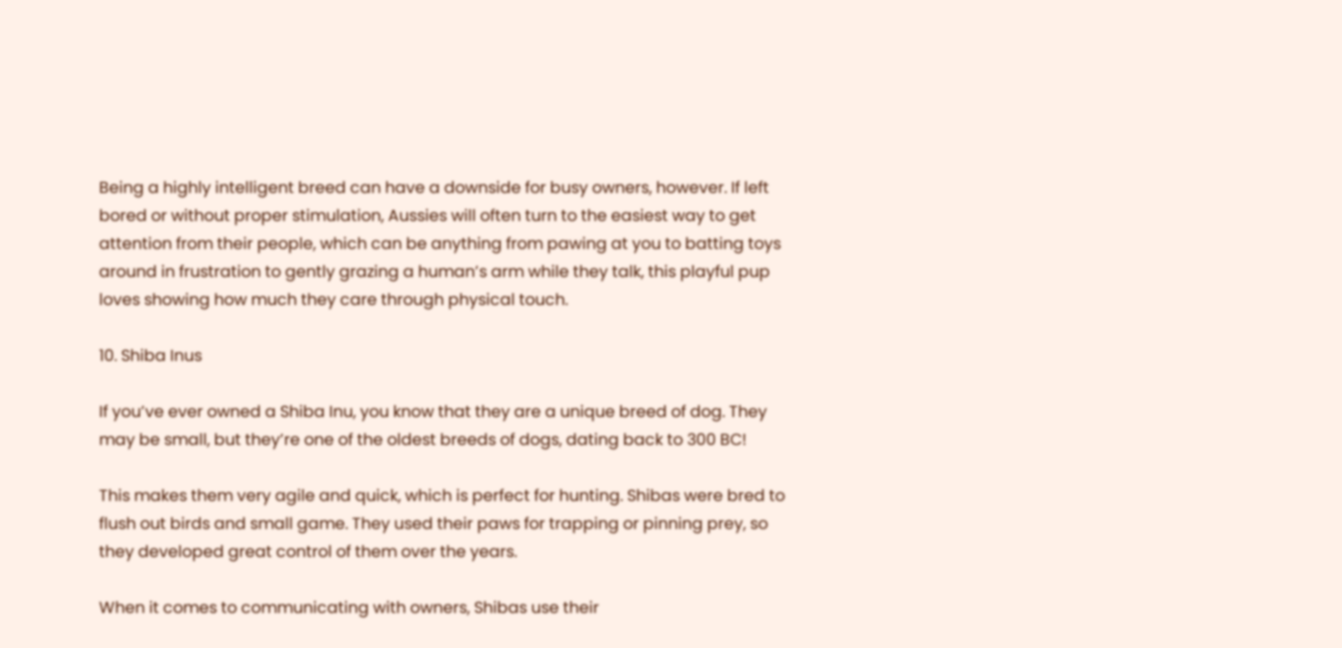Being a highly intelligent breed can have a downside for busy owners, however. If left bored or without proper stimulation, Aussies will often turn to the easiest way to get attention from their people, which can be anything from pawing at you to batting toys around in frustration to gently grazing a human’s arm while they talk, this playful pup loves showing how much they care through physical touch.

10. Shiba Inus

If you’ve ever owned a Shiba Inu, you know that they are a unique breed of dog. They may be small, but they’re one of the oldest breeds of dogs, dating back to 300 BC!

This makes them very agile and quick, which is perfect for hunting. Shibas were bred to flush out birds and small game. They used their paws for trapping or pinning prey, so they developed great control of them over the years.

When it comes to communicating with owners, Shibas use their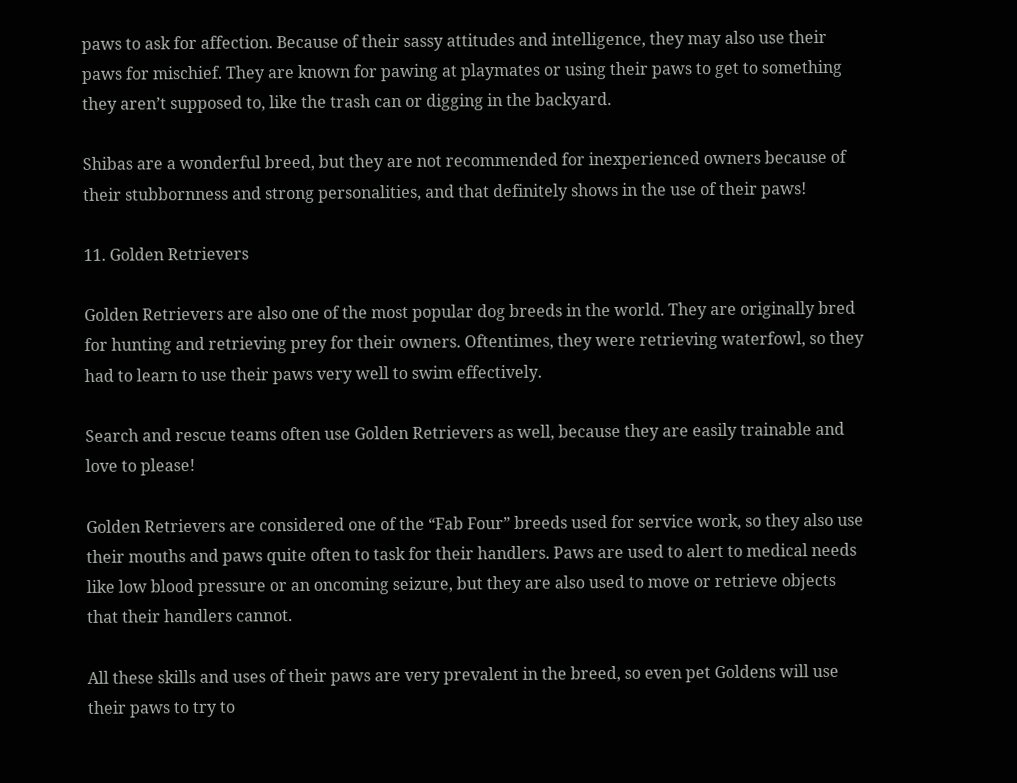paws to ask for affection. Because of their sassy attitudes and intelligence, they may also use their paws for mischief. They are known for pawing at playmates or using their paws to get to something they aren’t supposed to, like the trash can or digging in the backyard.

Shibas are a wonderful breed, but they are not recommended for inexperienced owners because of their stubbornness and strong personalities, and that definitely shows in the use of their paws!

11. Golden Retrievers

Golden Retrievers are also one of the most popular dog breeds in the world. They are originally bred for hunting and retrieving prey for their owners. Oftentimes, they were retrieving waterfowl, so they had to learn to use their paws very well to swim effectively.

Search and rescue teams often use Golden Retrievers as well, because they are easily trainable and love to please!

Golden Retrievers are considered one of the “Fab Four” breeds used for service work, so they also use their mouths and paws quite often to task for their handlers. Paws are used to alert to medical needs like low blood pressure or an oncoming seizure, but they are also used to move or retrieve objects that their handlers cannot.

All these skills and uses of their paws are very prevalent in the breed, so even pet Goldens will use their paws to try to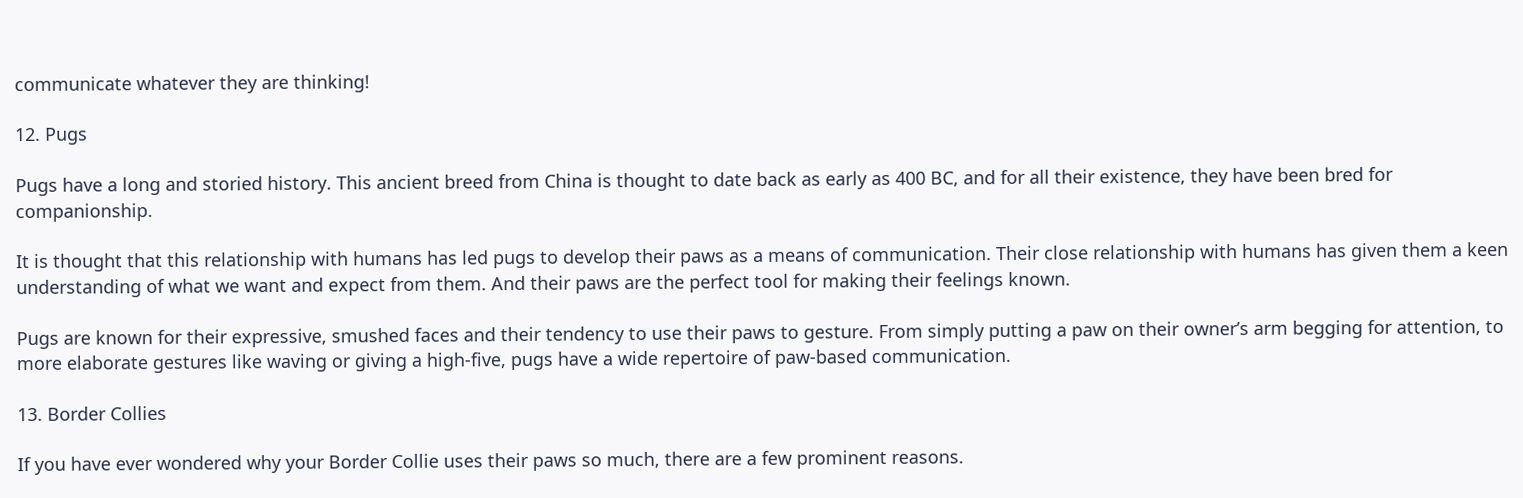communicate whatever they are thinking!

12. Pugs

Pugs have a long and storied history. This ancient breed from China is thought to date back as early as 400 BC, and for all their existence, they have been bred for companionship.

It is thought that this relationship with humans has led pugs to develop their paws as a means of communication. Their close relationship with humans has given them a keen understanding of what we want and expect from them. And their paws are the perfect tool for making their feelings known.

Pugs are known for their expressive, smushed faces and their tendency to use their paws to gesture. From simply putting a paw on their owner’s arm begging for attention, to more elaborate gestures like waving or giving a high-five, pugs have a wide repertoire of paw-based communication.

13. Border Collies

If you have ever wondered why your Border Collie uses their paws so much, there are a few prominent reasons.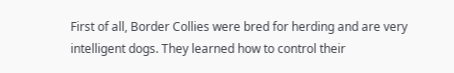First of all, Border Collies were bred for herding and are very intelligent dogs. They learned how to control their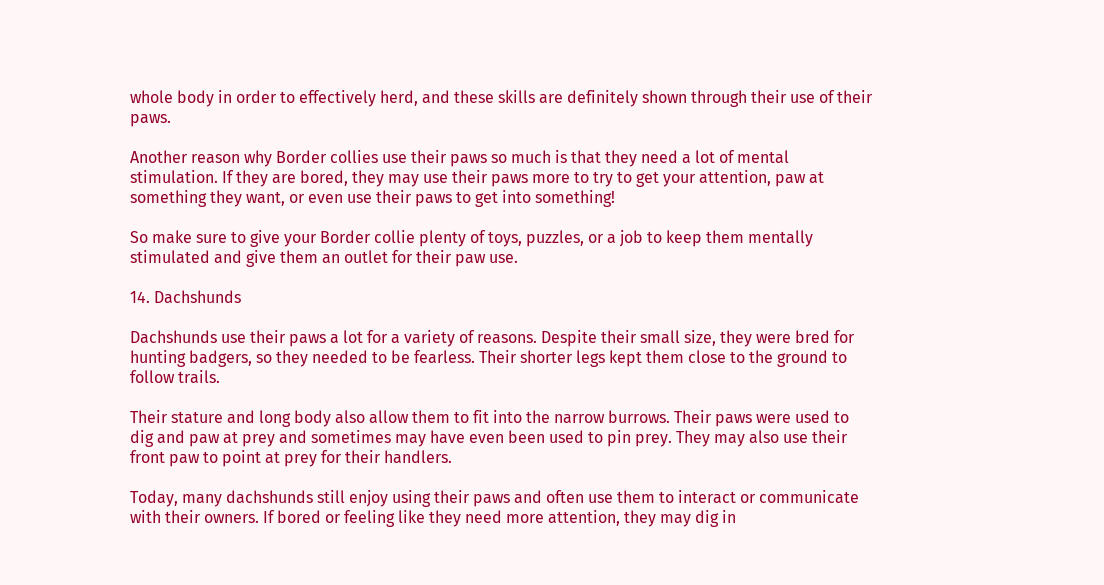whole body in order to effectively herd, and these skills are definitely shown through their use of their paws.

Another reason why Border collies use their paws so much is that they need a lot of mental stimulation. If they are bored, they may use their paws more to try to get your attention, paw at something they want, or even use their paws to get into something!

So make sure to give your Border collie plenty of toys, puzzles, or a job to keep them mentally stimulated and give them an outlet for their paw use.

14. Dachshunds

Dachshunds use their paws a lot for a variety of reasons. Despite their small size, they were bred for hunting badgers, so they needed to be fearless. Their shorter legs kept them close to the ground to follow trails.

Their stature and long body also allow them to fit into the narrow burrows. Their paws were used to dig and paw at prey and sometimes may have even been used to pin prey. They may also use their front paw to point at prey for their handlers.

Today, many dachshunds still enjoy using their paws and often use them to interact or communicate with their owners. If bored or feeling like they need more attention, they may dig in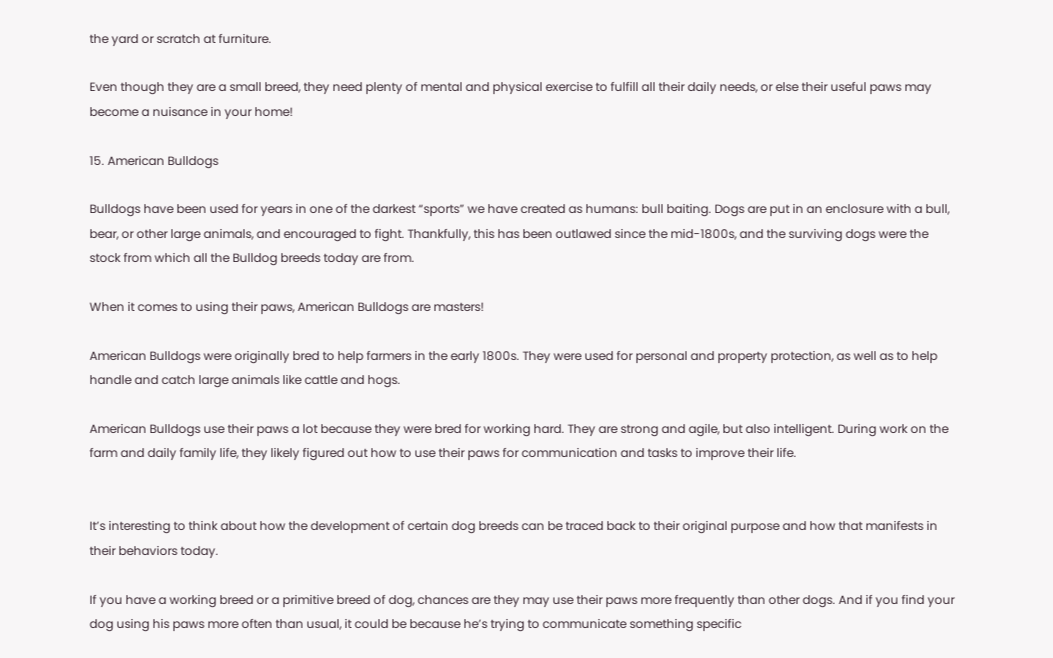the yard or scratch at furniture.

Even though they are a small breed, they need plenty of mental and physical exercise to fulfill all their daily needs, or else their useful paws may become a nuisance in your home!

15. American Bulldogs

Bulldogs have been used for years in one of the darkest “sports” we have created as humans: bull baiting. Dogs are put in an enclosure with a bull, bear, or other large animals, and encouraged to fight. Thankfully, this has been outlawed since the mid-1800s, and the surviving dogs were the stock from which all the Bulldog breeds today are from.

When it comes to using their paws, American Bulldogs are masters!

American Bulldogs were originally bred to help farmers in the early 1800s. They were used for personal and property protection, as well as to help handle and catch large animals like cattle and hogs.

American Bulldogs use their paws a lot because they were bred for working hard. They are strong and agile, but also intelligent. During work on the farm and daily family life, they likely figured out how to use their paws for communication and tasks to improve their life.


It’s interesting to think about how the development of certain dog breeds can be traced back to their original purpose and how that manifests in their behaviors today.

If you have a working breed or a primitive breed of dog, chances are they may use their paws more frequently than other dogs. And if you find your dog using his paws more often than usual, it could be because he’s trying to communicate something specific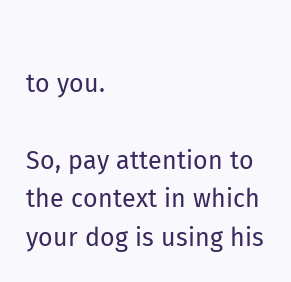to you.

So, pay attention to the context in which your dog is using his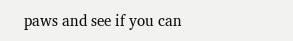paws and see if you can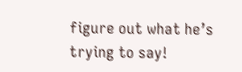figure out what he’s trying to say!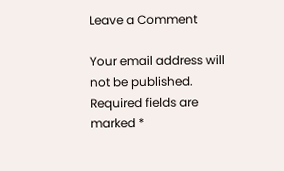Leave a Comment

Your email address will not be published. Required fields are marked *